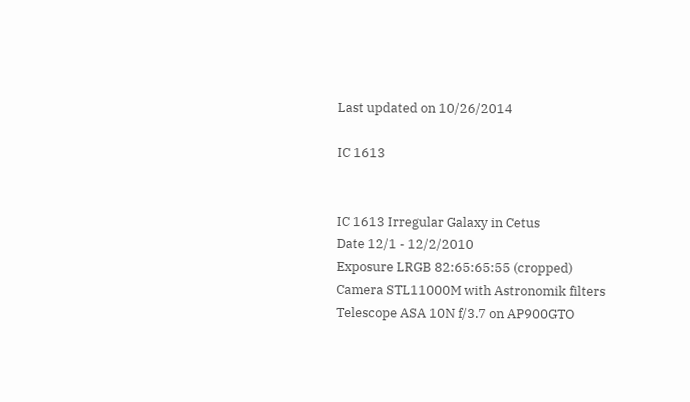Last updated on 10/26/2014

IC 1613


IC 1613 Irregular Galaxy in Cetus
Date 12/1 - 12/2/2010
Exposure LRGB 82:65:65:55 (cropped)
Camera STL11000M with Astronomik filters
Telescope ASA 10N f/3.7 on AP900GTO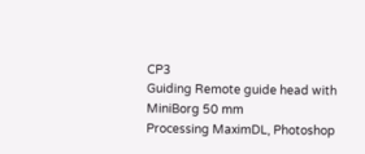CP3
Guiding Remote guide head with MiniBorg 50 mm
Processing MaximDL, Photoshop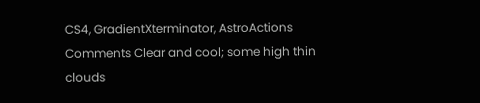CS4, GradientXterminator, AstroActions
Comments Clear and cool; some high thin clouds